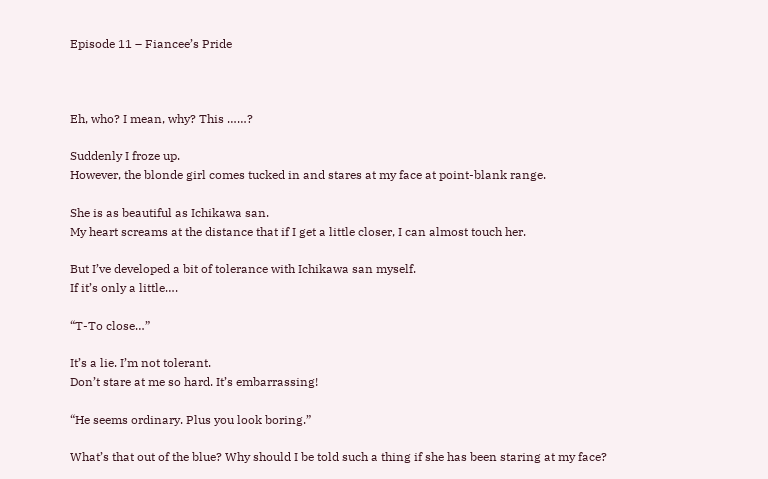Episode 11 – Fiancee’s Pride



Eh, who? I mean, why? This ……?

Suddenly I froze up.
However, the blonde girl comes tucked in and stares at my face at point-blank range.

She is as beautiful as Ichikawa san.
My heart screams at the distance that if I get a little closer, I can almost touch her.

But I’ve developed a bit of tolerance with Ichikawa san myself.
If it’s only a little….

“T-To close…”

It’s a lie. I’m not tolerant.
Don’t stare at me so hard. It’s embarrassing!

“He seems ordinary. Plus you look boring.”

What’s that out of the blue? Why should I be told such a thing if she has been staring at my face?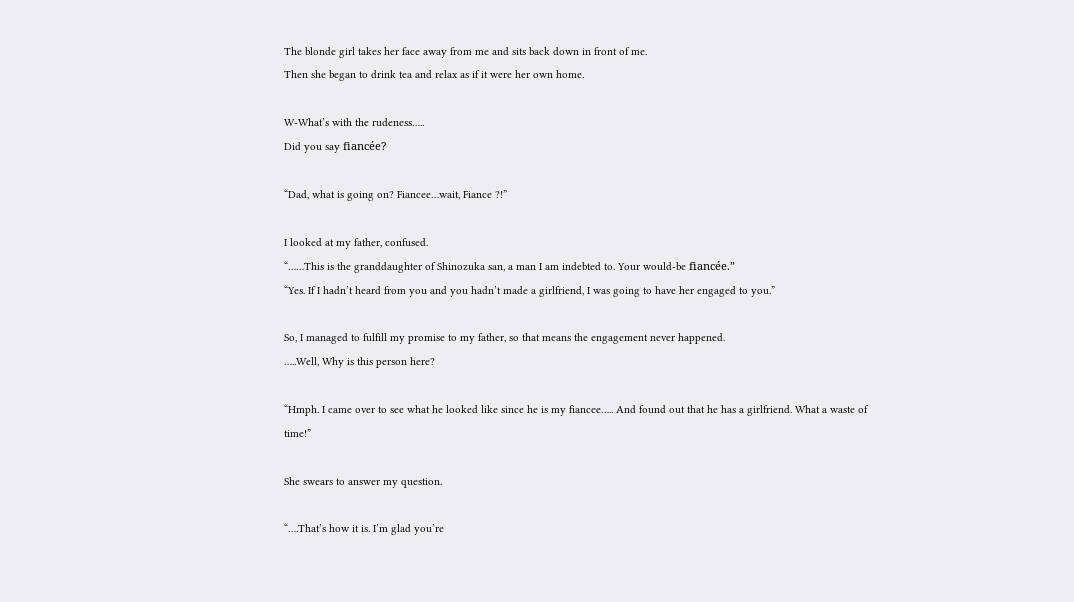The blonde girl takes her face away from me and sits back down in front of me.
Then she began to drink tea and relax as if it were her own home.

W-What’s with the rudeness…..
Did you say fiancée?

“Dad, what is going on? Fiancee…wait, Fiance ?!”

I looked at my father, confused.
“……This is the granddaughter of Shinozuka san, a man I am indebted to. Your would-be fiancée.”
“Yes. If I hadn’t heard from you and you hadn’t made a girlfriend, I was going to have her engaged to you.”

So, I managed to fulfill my promise to my father, so that means the engagement never happened.
…..Well, Why is this person here?

“Hmph. I came over to see what he looked like since he is my fiancee….. And found out that he has a girlfriend. What a waste of time!”

She swears to answer my question.

“….That’s how it is. I’m glad you’re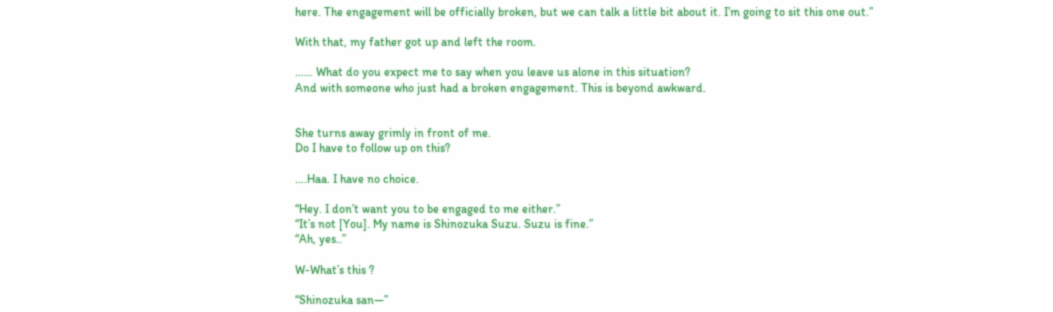here. The engagement will be officially broken, but we can talk a little bit about it. I’m going to sit this one out.”

With that, my father got up and left the room.

…… What do you expect me to say when you leave us alone in this situation?
And with someone who just had a broken engagement. This is beyond awkward.


She turns away grimly in front of me.
Do I have to follow up on this?

….Haa. I have no choice.

“Hey. I don’t want you to be engaged to me either.”
“It’s not [You]. My name is Shinozuka Suzu. Suzu is fine.”
“Ah, yes..”

W-What’s this ?

“Shinozuka san—”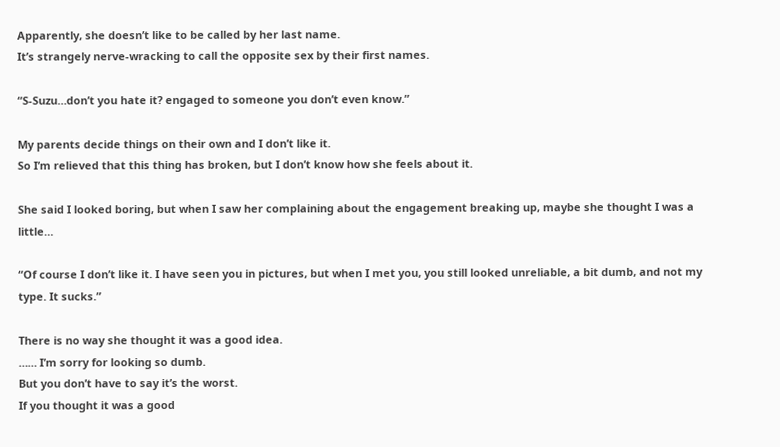Apparently, she doesn’t like to be called by her last name.
It’s strangely nerve-wracking to call the opposite sex by their first names.

“S-Suzu…don’t you hate it? engaged to someone you don’t even know.”

My parents decide things on their own and I don’t like it.
So I’m relieved that this thing has broken, but I don’t know how she feels about it.

She said I looked boring, but when I saw her complaining about the engagement breaking up, maybe she thought I was a little…

“Of course I don’t like it. I have seen you in pictures, but when I met you, you still looked unreliable, a bit dumb, and not my type. It sucks.”

There is no way she thought it was a good idea.
…… I’m sorry for looking so dumb.
But you don’t have to say it’s the worst.
If you thought it was a good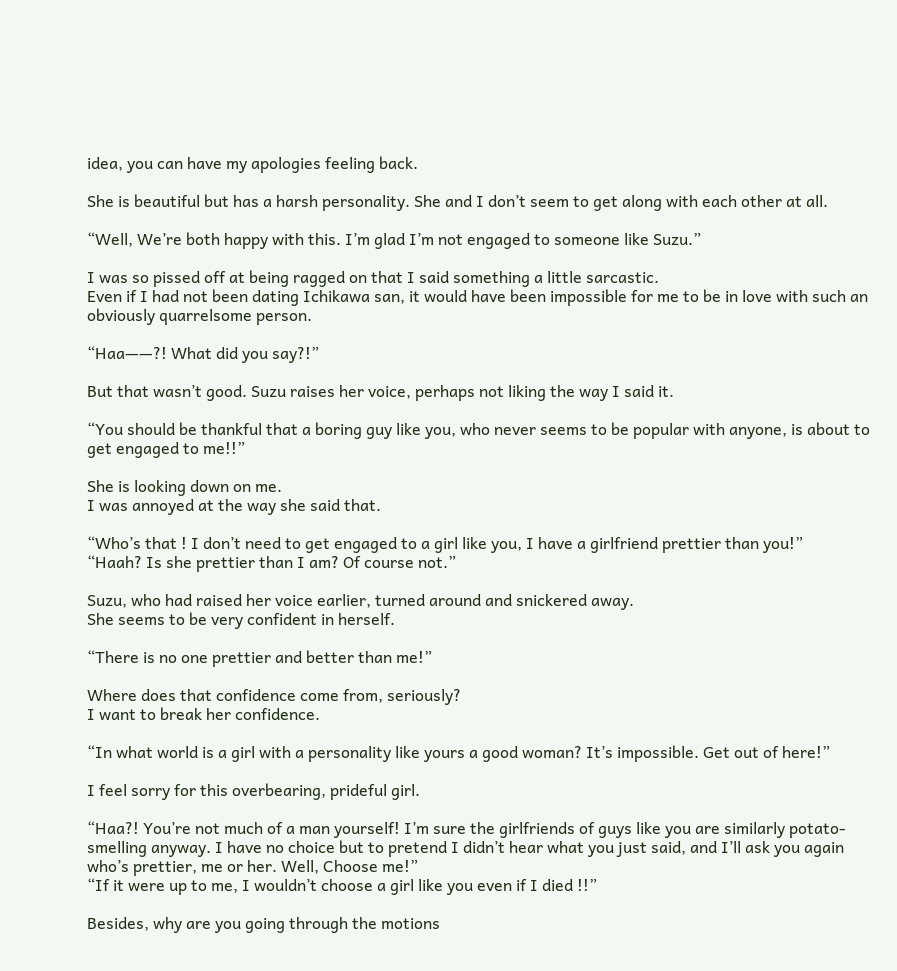idea, you can have my apologies feeling back.

She is beautiful but has a harsh personality. She and I don’t seem to get along with each other at all.

“Well, We’re both happy with this. I’m glad I’m not engaged to someone like Suzu.”

I was so pissed off at being ragged on that I said something a little sarcastic.
Even if I had not been dating Ichikawa san, it would have been impossible for me to be in love with such an obviously quarrelsome person.

“Haa——?! What did you say?!”

But that wasn’t good. Suzu raises her voice, perhaps not liking the way I said it.

“You should be thankful that a boring guy like you, who never seems to be popular with anyone, is about to get engaged to me!!”

She is looking down on me.
I was annoyed at the way she said that.

“Who’s that ! I don’t need to get engaged to a girl like you, I have a girlfriend prettier than you!”
“Haah? Is she prettier than I am? Of course not.”

Suzu, who had raised her voice earlier, turned around and snickered away.
She seems to be very confident in herself.

“There is no one prettier and better than me!”

Where does that confidence come from, seriously?
I want to break her confidence.

“In what world is a girl with a personality like yours a good woman? It’s impossible. Get out of here!”

I feel sorry for this overbearing, prideful girl.

“Haa?! You’re not much of a man yourself! I’m sure the girlfriends of guys like you are similarly potato-smelling anyway. I have no choice but to pretend I didn’t hear what you just said, and I’ll ask you again who’s prettier, me or her. Well, Choose me!”
“If it were up to me, I wouldn’t choose a girl like you even if I died !!”

Besides, why are you going through the motions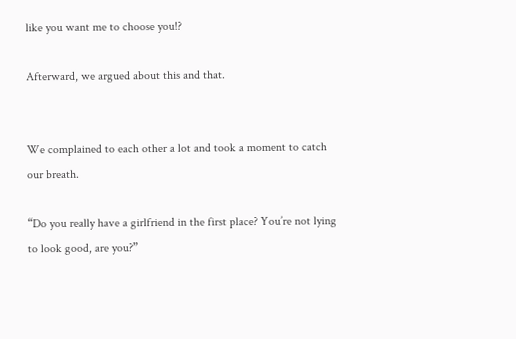like you want me to choose you!?

Afterward, we argued about this and that.


We complained to each other a lot and took a moment to catch our breath.

“Do you really have a girlfriend in the first place? You’re not lying to look good, are you?”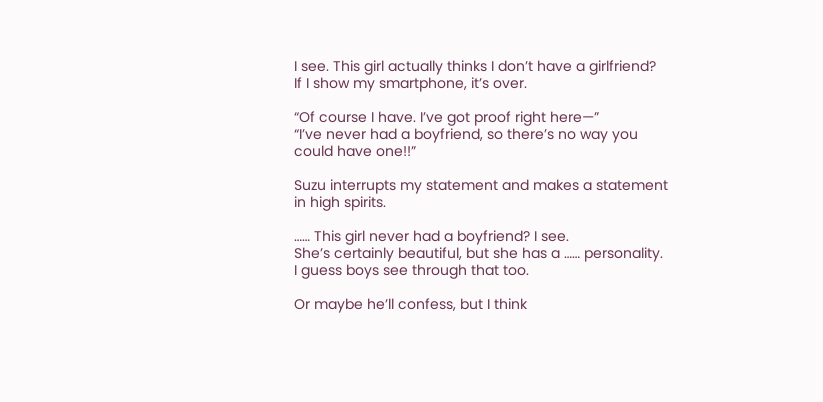I see. This girl actually thinks I don’t have a girlfriend?
If I show my smartphone, it’s over.

“Of course I have. I’ve got proof right here—”
“I’ve never had a boyfriend, so there’s no way you could have one!!”

Suzu interrupts my statement and makes a statement in high spirits.

…… This girl never had a boyfriend? I see.
She’s certainly beautiful, but she has a …… personality.
I guess boys see through that too.

Or maybe he’ll confess, but I think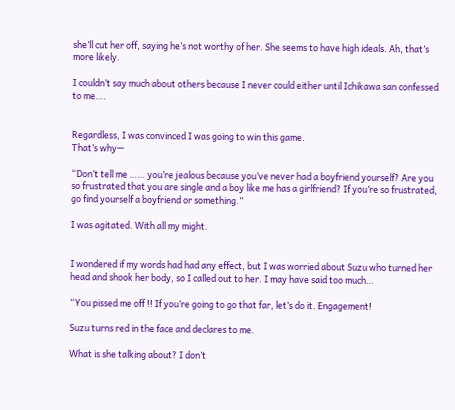she’ll cut her off, saying he’s not worthy of her. She seems to have high ideals. Ah, that’s more likely.

I couldn’t say much about others because I never could either until Ichikawa san confessed to me….


Regardless, I was convinced I was going to win this game.
That’s why—

“Don’t tell me …… you’re jealous because you’ve never had a boyfriend yourself? Are you so frustrated that you are single and a boy like me has a girlfriend? If you’re so frustrated, go find yourself a boyfriend or something.”

I was agitated. With all my might.


I wondered if my words had had any effect, but I was worried about Suzu who turned her head and shook her body, so I called out to her. I may have said too much…

“You pissed me off !! If you’re going to go that far, let’s do it. Engagement!

Suzu turns red in the face and declares to me.

What is she talking about? I don’t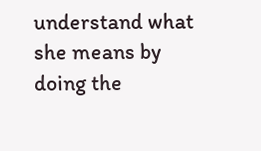understand what she means by doing the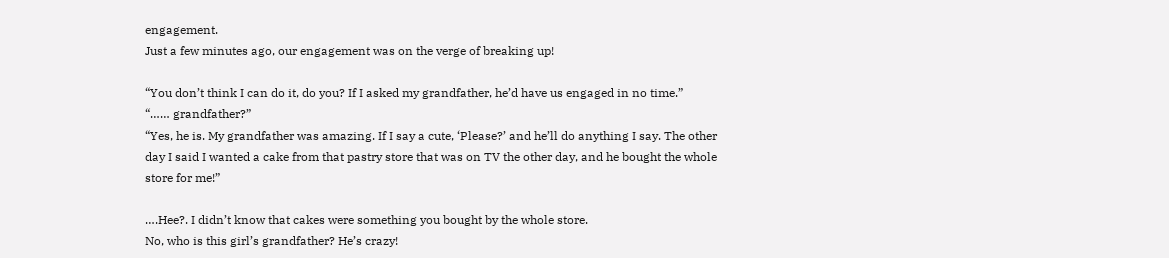engagement.
Just a few minutes ago, our engagement was on the verge of breaking up!

“You don’t think I can do it, do you? If I asked my grandfather, he’d have us engaged in no time.”
“…… grandfather?”
“Yes, he is. My grandfather was amazing. If I say a cute, ‘Please?’ and he’ll do anything I say. The other day I said I wanted a cake from that pastry store that was on TV the other day, and he bought the whole store for me!”

….Hee?. I didn’t know that cakes were something you bought by the whole store.
No, who is this girl’s grandfather? He’s crazy!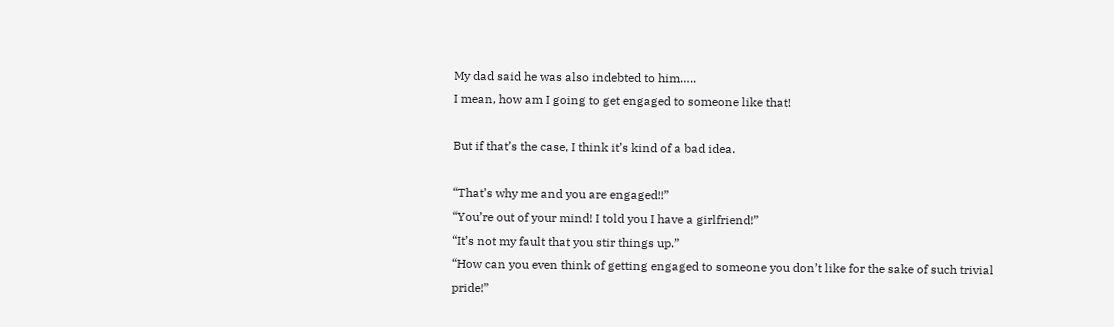My dad said he was also indebted to him…..
I mean, how am I going to get engaged to someone like that!

But if that’s the case, I think it’s kind of a bad idea.

“That’s why me and you are engaged!!”
“You’re out of your mind! I told you I have a girlfriend!”
“It’s not my fault that you stir things up.”
“How can you even think of getting engaged to someone you don’t like for the sake of such trivial pride!”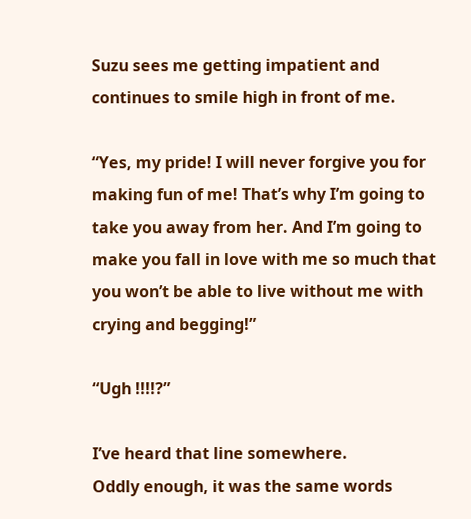Suzu sees me getting impatient and continues to smile high in front of me.

“Yes, my pride! I will never forgive you for making fun of me! That’s why I’m going to take you away from her. And I’m going to make you fall in love with me so much that you won’t be able to live without me with crying and begging!”

“Ugh !!!!?”

I’ve heard that line somewhere.
Oddly enough, it was the same words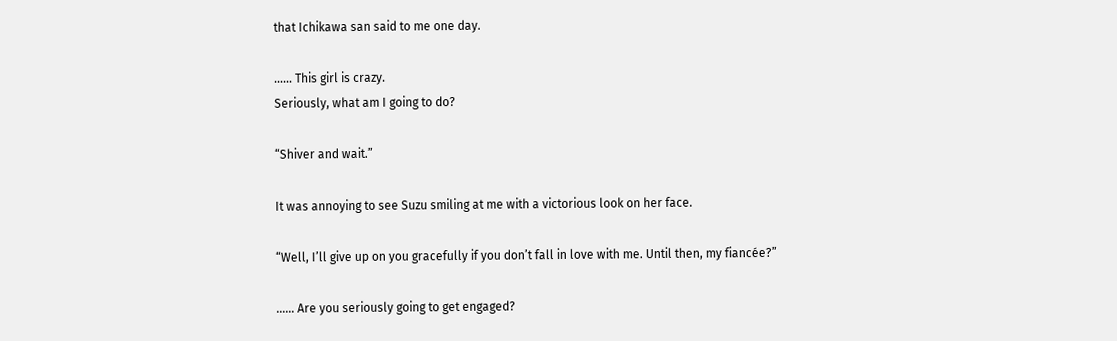that Ichikawa san said to me one day.

…… This girl is crazy.
Seriously, what am I going to do?

“Shiver and wait.”

It was annoying to see Suzu smiling at me with a victorious look on her face.

“Well, I’ll give up on you gracefully if you don’t fall in love with me. Until then, my fiancée?”

…… Are you seriously going to get engaged?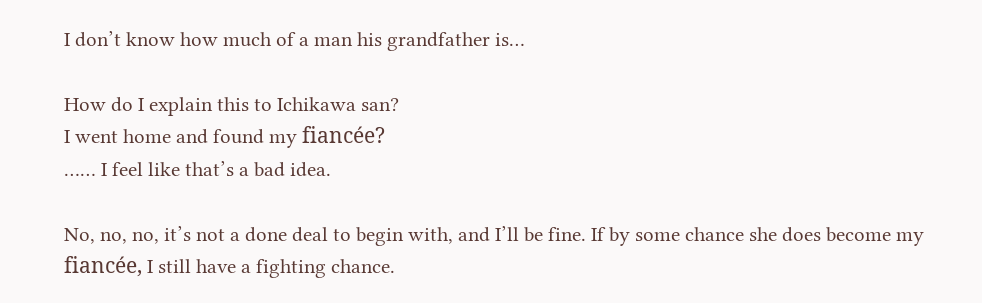I don’t know how much of a man his grandfather is…

How do I explain this to Ichikawa san?
I went home and found my fiancée?
…… I feel like that’s a bad idea.

No, no, no, it’s not a done deal to begin with, and I’ll be fine. If by some chance she does become my fiancée, I still have a fighting chance.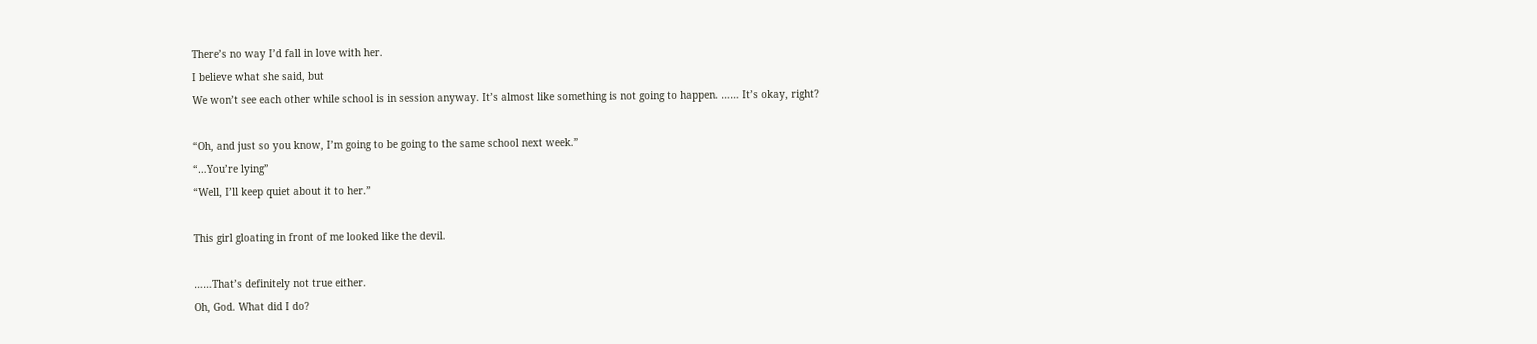There’s no way I’d fall in love with her.
I believe what she said, but
We won’t see each other while school is in session anyway. It’s almost like something is not going to happen. …… It’s okay, right?

“Oh, and just so you know, I’m going to be going to the same school next week.”
“…You’re lying”
“Well, I’ll keep quiet about it to her.”

This girl gloating in front of me looked like the devil.

……That’s definitely not true either.
Oh, God. What did I do?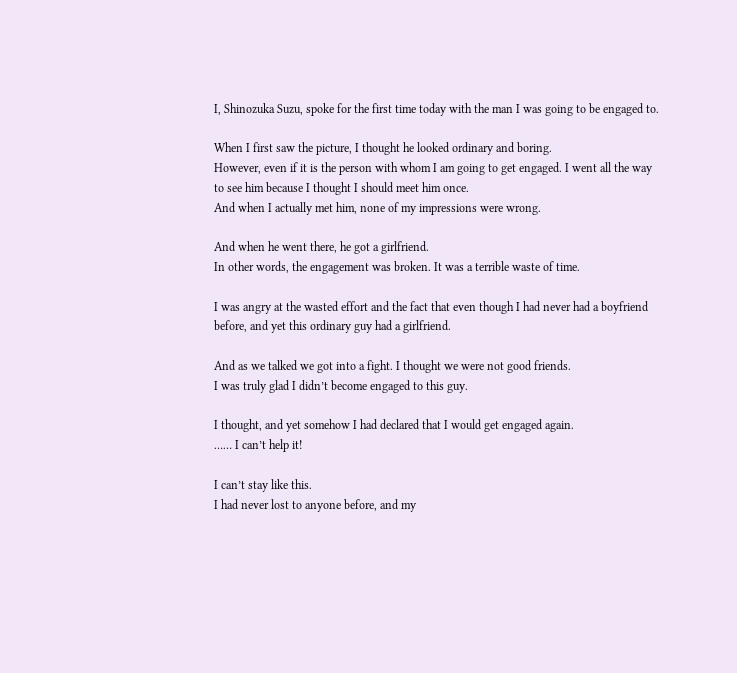I, Shinozuka Suzu, spoke for the first time today with the man I was going to be engaged to.

When I first saw the picture, I thought he looked ordinary and boring.
However, even if it is the person with whom I am going to get engaged. I went all the way to see him because I thought I should meet him once.
And when I actually met him, none of my impressions were wrong.

And when he went there, he got a girlfriend.
In other words, the engagement was broken. It was a terrible waste of time.

I was angry at the wasted effort and the fact that even though I had never had a boyfriend before, and yet this ordinary guy had a girlfriend.

And as we talked we got into a fight. I thought we were not good friends.
I was truly glad I didn’t become engaged to this guy.

I thought, and yet somehow I had declared that I would get engaged again.
…… I can’t help it!

I can’t stay like this.
I had never lost to anyone before, and my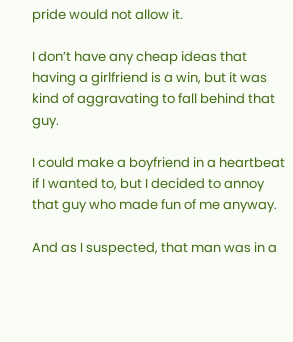pride would not allow it.

I don’t have any cheap ideas that having a girlfriend is a win, but it was kind of aggravating to fall behind that guy.

I could make a boyfriend in a heartbeat if I wanted to, but I decided to annoy that guy who made fun of me anyway.

And as I suspected, that man was in a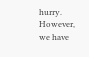hurry.
However, we have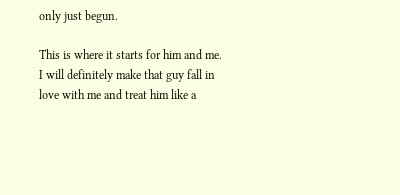only just begun.

This is where it starts for him and me.
I will definitely make that guy fall in love with me and treat him like a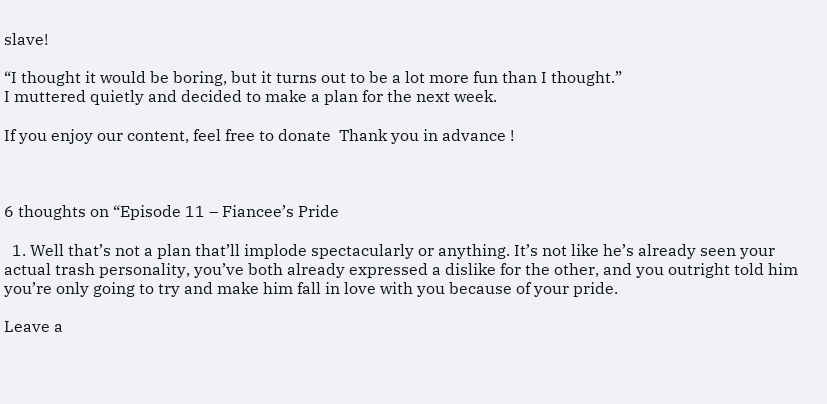slave!

“I thought it would be boring, but it turns out to be a lot more fun than I thought.”
I muttered quietly and decided to make a plan for the next week.

If you enjoy our content, feel free to donate  Thank you in advance !



6 thoughts on “Episode 11 – Fiancee’s Pride

  1. Well that’s not a plan that’ll implode spectacularly or anything. It’s not like he’s already seen your actual trash personality, you’ve both already expressed a dislike for the other, and you outright told him you’re only going to try and make him fall in love with you because of your pride.

Leave a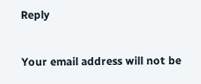Reply

Your email address will not be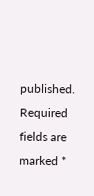published. Required fields are marked *